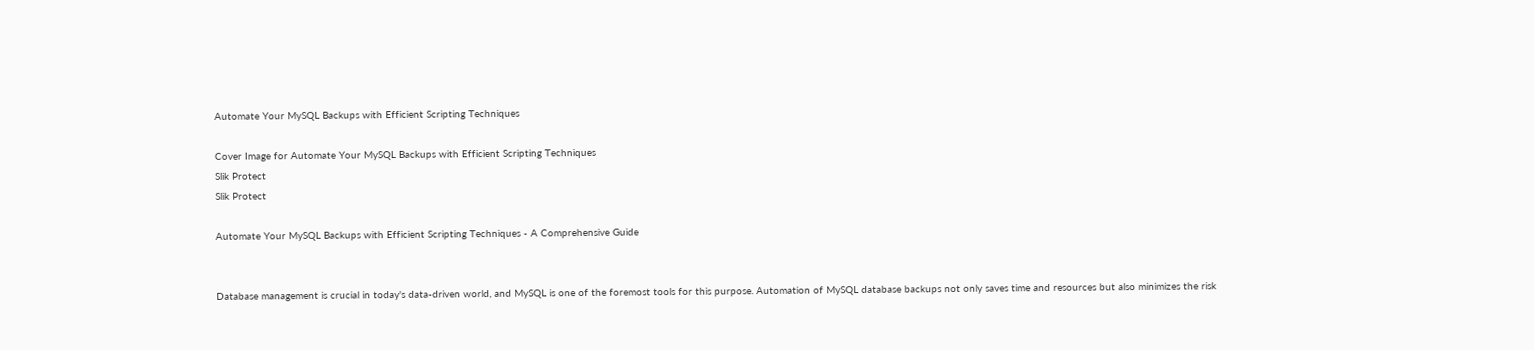Automate Your MySQL Backups with Efficient Scripting Techniques

Cover Image for Automate Your MySQL Backups with Efficient Scripting Techniques
Slik Protect
Slik Protect

Automate Your MySQL Backups with Efficient Scripting Techniques - A Comprehensive Guide


Database management is crucial in today's data-driven world, and MySQL is one of the foremost tools for this purpose. Automation of MySQL database backups not only saves time and resources but also minimizes the risk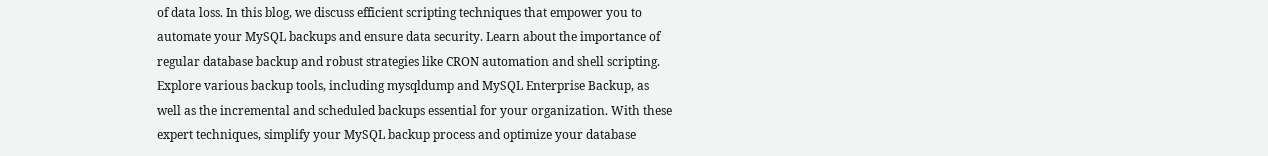of data loss. In this blog, we discuss efficient scripting techniques that empower you to automate your MySQL backups and ensure data security. Learn about the importance of regular database backup and robust strategies like CRON automation and shell scripting. Explore various backup tools, including mysqldump and MySQL Enterprise Backup, as well as the incremental and scheduled backups essential for your organization. With these expert techniques, simplify your MySQL backup process and optimize your database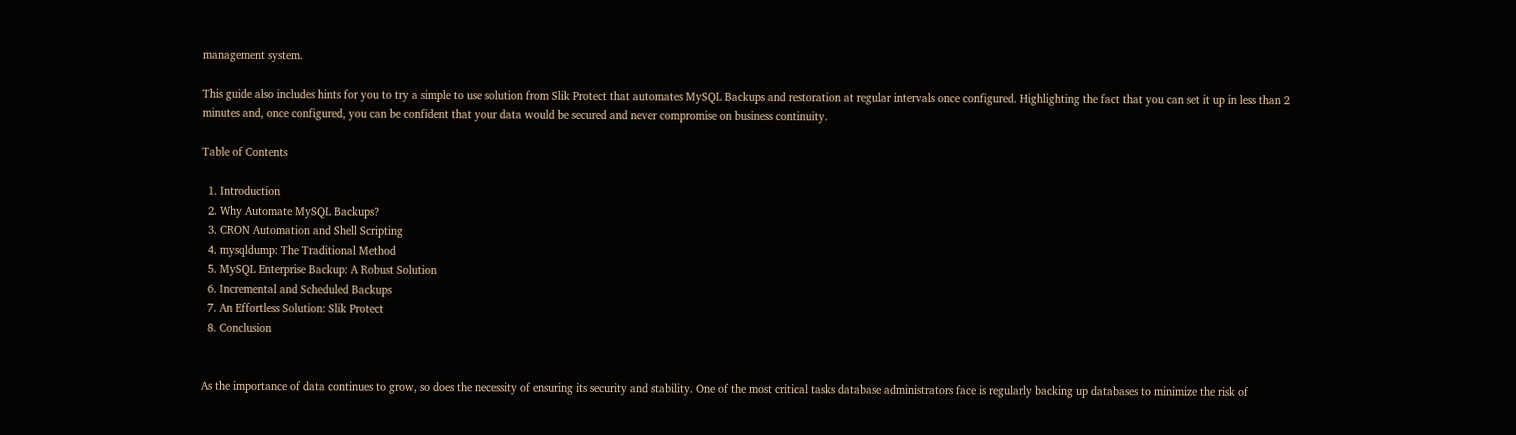management system.

This guide also includes hints for you to try a simple to use solution from Slik Protect that automates MySQL Backups and restoration at regular intervals once configured. Highlighting the fact that you can set it up in less than 2 minutes and, once configured, you can be confident that your data would be secured and never compromise on business continuity.

Table of Contents

  1. Introduction
  2. Why Automate MySQL Backups?
  3. CRON Automation and Shell Scripting
  4. mysqldump: The Traditional Method
  5. MySQL Enterprise Backup: A Robust Solution
  6. Incremental and Scheduled Backups
  7. An Effortless Solution: Slik Protect
  8. Conclusion


As the importance of data continues to grow, so does the necessity of ensuring its security and stability. One of the most critical tasks database administrators face is regularly backing up databases to minimize the risk of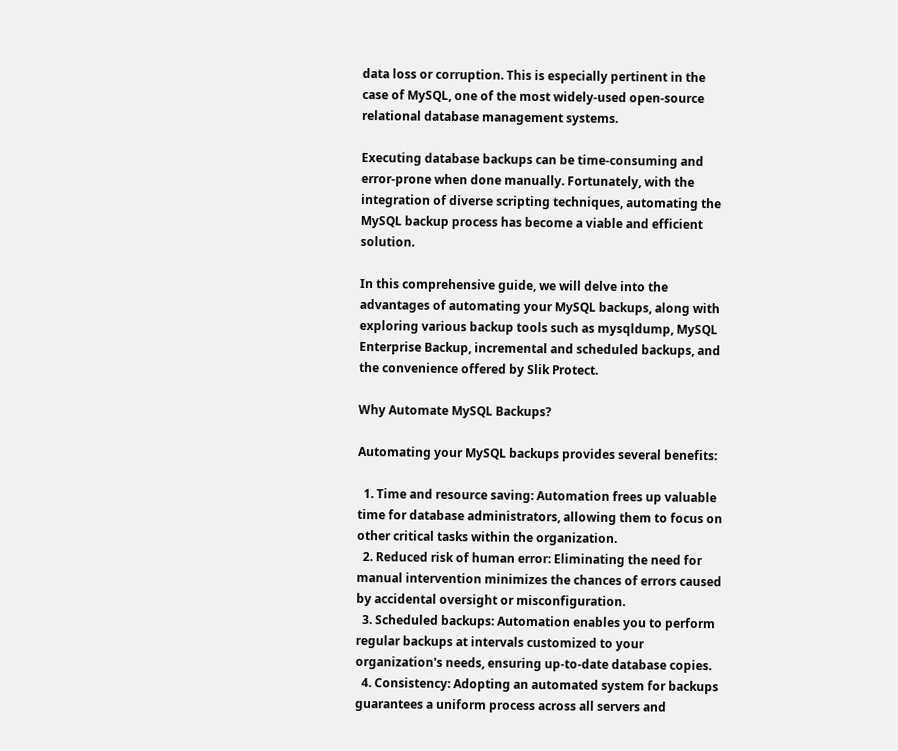data loss or corruption. This is especially pertinent in the case of MySQL, one of the most widely-used open-source relational database management systems.

Executing database backups can be time-consuming and error-prone when done manually. Fortunately, with the integration of diverse scripting techniques, automating the MySQL backup process has become a viable and efficient solution.

In this comprehensive guide, we will delve into the advantages of automating your MySQL backups, along with exploring various backup tools such as mysqldump, MySQL Enterprise Backup, incremental and scheduled backups, and the convenience offered by Slik Protect.

Why Automate MySQL Backups?

Automating your MySQL backups provides several benefits:

  1. Time and resource saving: Automation frees up valuable time for database administrators, allowing them to focus on other critical tasks within the organization.
  2. Reduced risk of human error: Eliminating the need for manual intervention minimizes the chances of errors caused by accidental oversight or misconfiguration.
  3. Scheduled backups: Automation enables you to perform regular backups at intervals customized to your organization's needs, ensuring up-to-date database copies.
  4. Consistency: Adopting an automated system for backups guarantees a uniform process across all servers and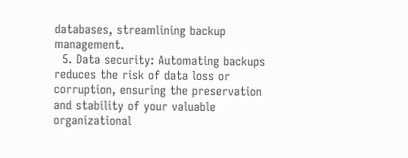databases, streamlining backup management.
  5. Data security: Automating backups reduces the risk of data loss or corruption, ensuring the preservation and stability of your valuable organizational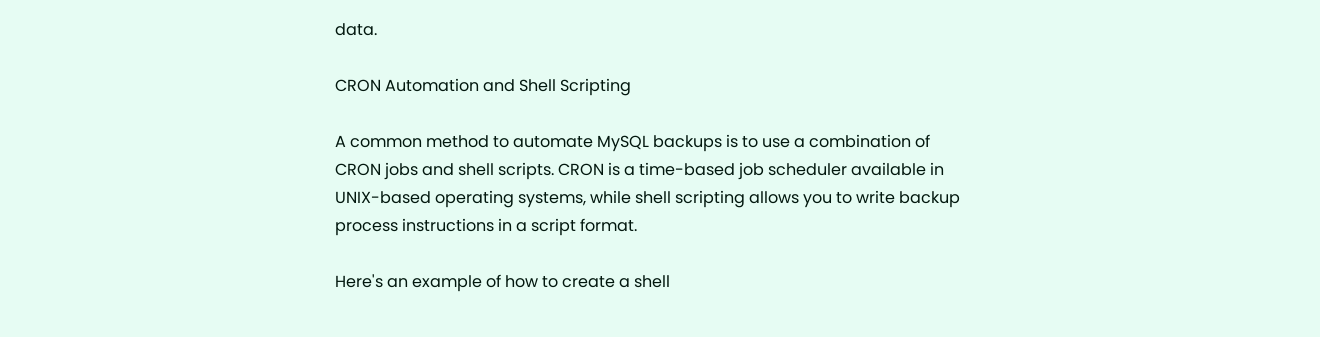data.

CRON Automation and Shell Scripting

A common method to automate MySQL backups is to use a combination of CRON jobs and shell scripts. CRON is a time-based job scheduler available in UNIX-based operating systems, while shell scripting allows you to write backup process instructions in a script format.

Here's an example of how to create a shell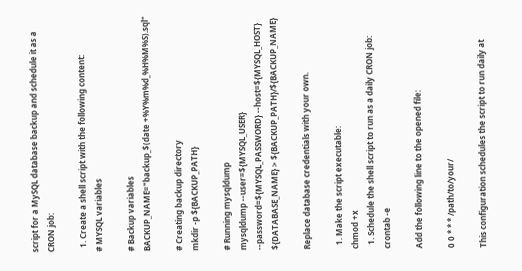script for a MySQL database backup and schedule it as a CRON job:

  1. Create a shell script with the following content:
# MYSQL variables

# Backup variables
BACKUP_NAME="backup_$(date +%Y%m%d_%H%M%S).sql"

# Creating backup directory
mkdir -p ${BACKUP_PATH}

# Running mysqldump
mysqldump --user=${MYSQL_USER} --password=${MYSQL_PASSWORD} --host=${MYSQL_HOST} ${DATABASE_NAME} > ${BACKUP_PATH}/${BACKUP_NAME}

Replace database credentials with your own.

  1. Make the script executable:
chmod +x
  1. Schedule the shell script to run as a daily CRON job:
crontab -e

Add the following line to the opened file:

0 0 * * * /path/to/your/

This configuration schedules the script to run daily at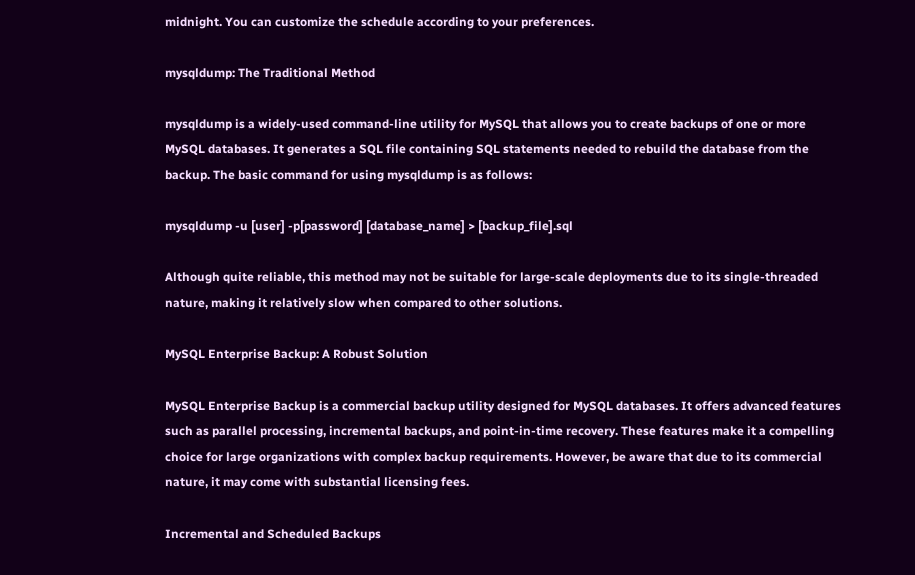midnight. You can customize the schedule according to your preferences.

mysqldump: The Traditional Method

mysqldump is a widely-used command-line utility for MySQL that allows you to create backups of one or more MySQL databases. It generates a SQL file containing SQL statements needed to rebuild the database from the backup. The basic command for using mysqldump is as follows:

mysqldump -u [user] -p[password] [database_name] > [backup_file].sql

Although quite reliable, this method may not be suitable for large-scale deployments due to its single-threaded nature, making it relatively slow when compared to other solutions.

MySQL Enterprise Backup: A Robust Solution

MySQL Enterprise Backup is a commercial backup utility designed for MySQL databases. It offers advanced features such as parallel processing, incremental backups, and point-in-time recovery. These features make it a compelling choice for large organizations with complex backup requirements. However, be aware that due to its commercial nature, it may come with substantial licensing fees.

Incremental and Scheduled Backups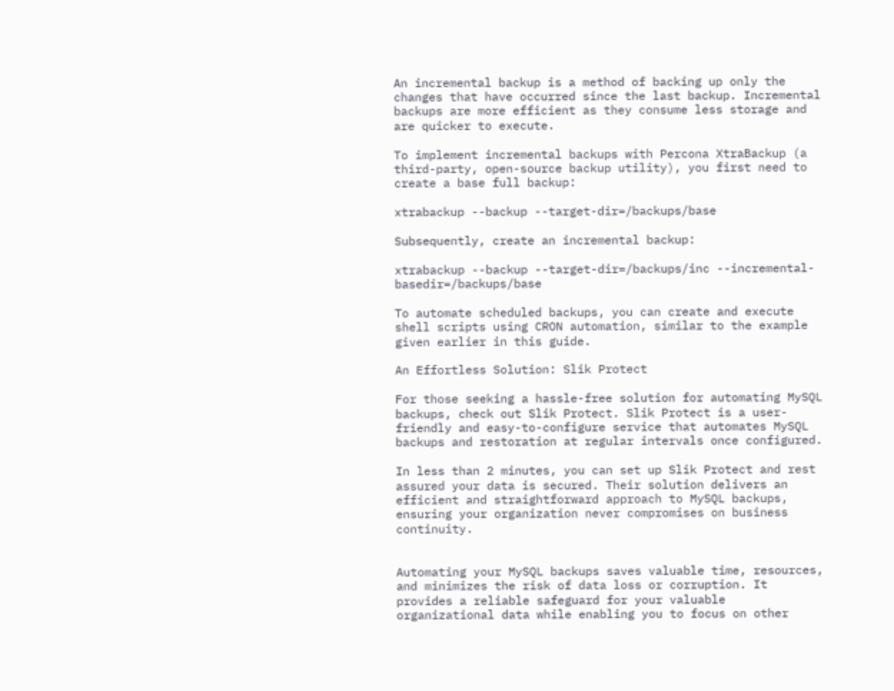An incremental backup is a method of backing up only the changes that have occurred since the last backup. Incremental backups are more efficient as they consume less storage and are quicker to execute.

To implement incremental backups with Percona XtraBackup (a third-party, open-source backup utility), you first need to create a base full backup:

xtrabackup --backup --target-dir=/backups/base

Subsequently, create an incremental backup:

xtrabackup --backup --target-dir=/backups/inc --incremental-basedir=/backups/base

To automate scheduled backups, you can create and execute shell scripts using CRON automation, similar to the example given earlier in this guide.

An Effortless Solution: Slik Protect

For those seeking a hassle-free solution for automating MySQL backups, check out Slik Protect. Slik Protect is a user-friendly and easy-to-configure service that automates MySQL backups and restoration at regular intervals once configured.

In less than 2 minutes, you can set up Slik Protect and rest assured your data is secured. Their solution delivers an efficient and straightforward approach to MySQL backups, ensuring your organization never compromises on business continuity.


Automating your MySQL backups saves valuable time, resources, and minimizes the risk of data loss or corruption. It provides a reliable safeguard for your valuable organizational data while enabling you to focus on other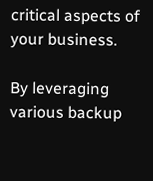critical aspects of your business.

By leveraging various backup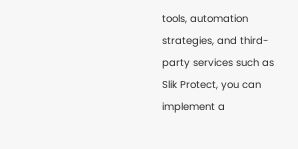tools, automation strategies, and third-party services such as Slik Protect, you can implement a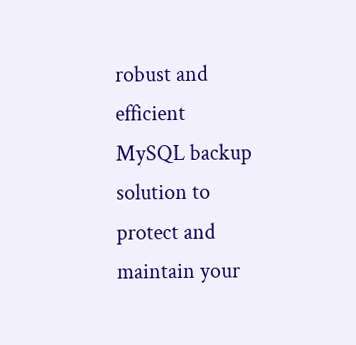robust and efficient MySQL backup solution to protect and maintain your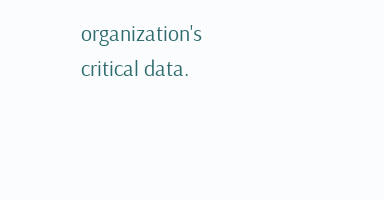organization's critical data.